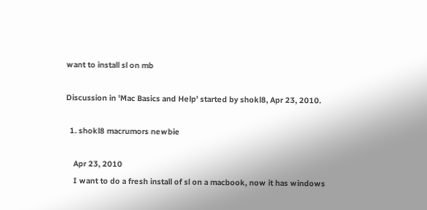want to install sl on mb

Discussion in 'Mac Basics and Help' started by shokl8, Apr 23, 2010.

  1. shokl8 macrumors newbie

    Apr 23, 2010
    I want to do a fresh install of sl on a macbook, now it has windows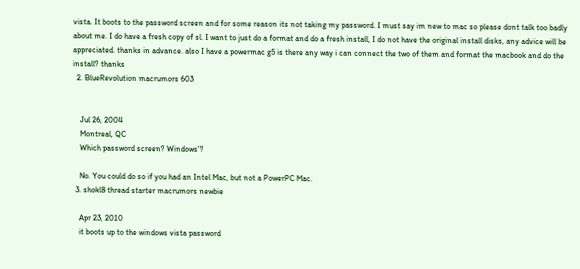vista. It boots to the password screen and for some reason its not taking my password. I must say im new to mac so please dont talk too badly about me. I do have a fresh copy of sl. I want to just do a format and do a fresh install, I do not have the original install disks, any advice will be appreciated. thanks in advance. also I have a powermac g5 is there any way i can connect the two of them and format the macbook and do the install? thanks
  2. BlueRevolution macrumors 603


    Jul 26, 2004
    Montreal, QC
    Which password screen? Windows'?

    No. You could do so if you had an Intel Mac, but not a PowerPC Mac.
  3. shokl8 thread starter macrumors newbie

    Apr 23, 2010
    it boots up to the windows vista password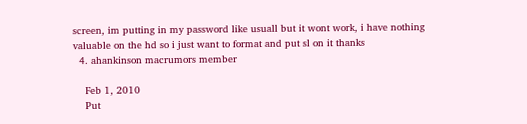screen, im putting in my password like usuall but it wont work, i have nothing valuable on the hd so i just want to format and put sl on it thanks
  4. ahankinson macrumors member

    Feb 1, 2010
    Put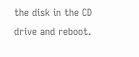the disk in the CD drive and reboot.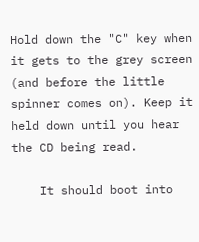Hold down the "C" key when it gets to the grey screen (and before the little spinner comes on). Keep it held down until you hear the CD being read.

    It should boot into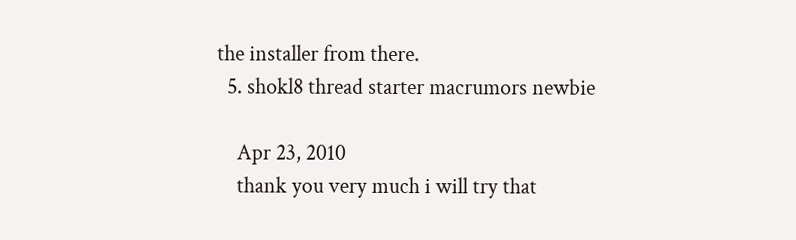the installer from there.
  5. shokl8 thread starter macrumors newbie

    Apr 23, 2010
    thank you very much i will try that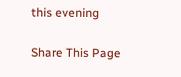this evening

Share This Page